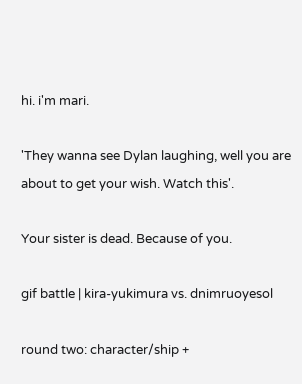hi. i'm mari.

'They wanna see Dylan laughing, well you are about to get your wish. Watch this'.

Your sister is dead. Because of you.

gif battle | kira-yukimura vs. dnimruoyesol

round two: character/ship +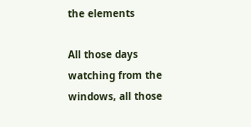the elements

All those days watching from the windows, all those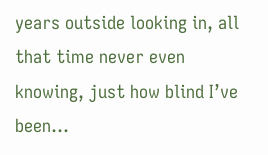years outside looking in, all that time never even knowing, just how blind I’ve been…